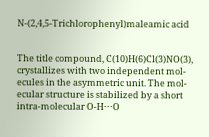N-(2,4,5-Trichlorophenyl)maleamic acid


The title compound, C(10)H(6)Cl(3)NO(3), crystallizes with two independent mol-ecules in the asymmetric unit. The mol-ecular structure is stabilized by a short intra-molecular O-H⋯O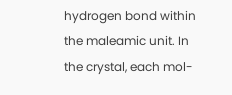hydrogen bond within the maleamic unit. In the crystal, each mol-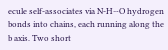ecule self-associates via N-H⋯O hydrogen bonds into chains, each running along the b axis. Two short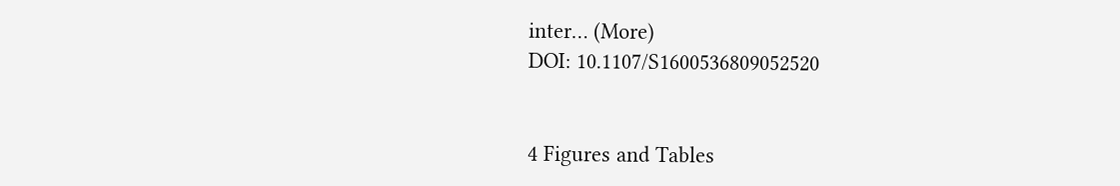inter… (More)
DOI: 10.1107/S1600536809052520


4 Figures and Tables